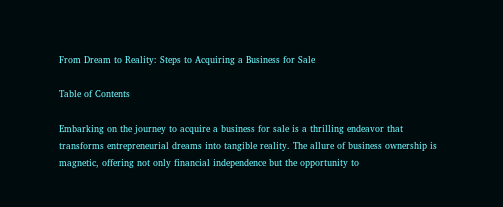From Dream to Reality: Steps to Acquiring a Business for Sale

Table of Contents

Embarking on the journey to acquire a business for sale is a thrilling endeavor that transforms entrepreneurial dreams into tangible reality. The allure of business ownership is magnetic, offering not only financial independence but the opportunity to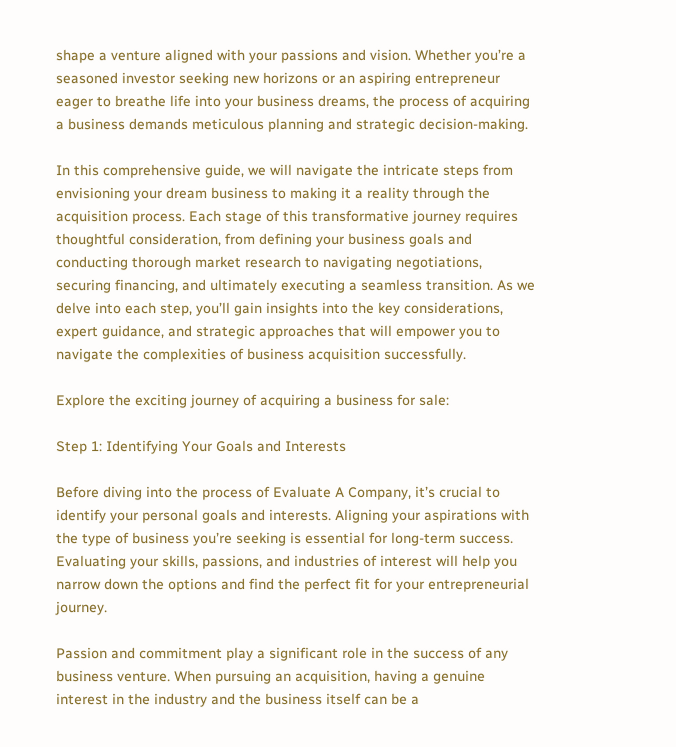shape a venture aligned with your passions and vision. Whether you’re a seasoned investor seeking new horizons or an aspiring entrepreneur eager to breathe life into your business dreams, the process of acquiring a business demands meticulous planning and strategic decision-making.

In this comprehensive guide, we will navigate the intricate steps from envisioning your dream business to making it a reality through the acquisition process. Each stage of this transformative journey requires thoughtful consideration, from defining your business goals and conducting thorough market research to navigating negotiations, securing financing, and ultimately executing a seamless transition. As we delve into each step, you’ll gain insights into the key considerations, expert guidance, and strategic approaches that will empower you to navigate the complexities of business acquisition successfully.

Explore the exciting journey of acquiring a business for sale:

Step 1: Identifying Your Goals and Interests

Before diving into the process of Evaluate A Company, it’s crucial to identify your personal goals and interests. Aligning your aspirations with the type of business you’re seeking is essential for long-term success. Evaluating your skills, passions, and industries of interest will help you narrow down the options and find the perfect fit for your entrepreneurial journey.

Passion and commitment play a significant role in the success of any business venture. When pursuing an acquisition, having a genuine interest in the industry and the business itself can be a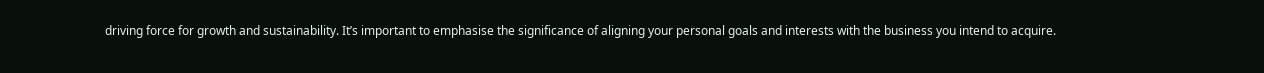driving force for growth and sustainability. It’s important to emphasise the significance of aligning your personal goals and interests with the business you intend to acquire.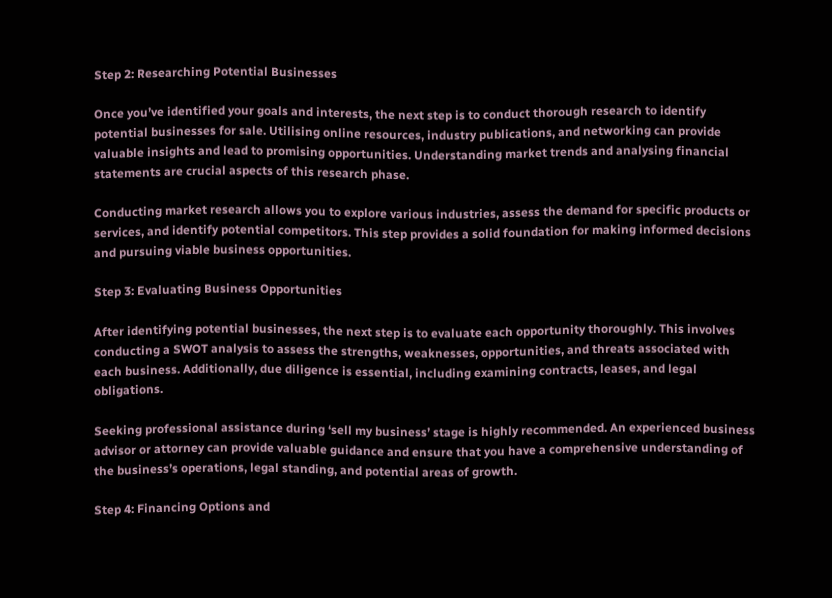Step 2: Researching Potential Businesses

Once you’ve identified your goals and interests, the next step is to conduct thorough research to identify potential businesses for sale. Utilising online resources, industry publications, and networking can provide valuable insights and lead to promising opportunities. Understanding market trends and analysing financial statements are crucial aspects of this research phase.

Conducting market research allows you to explore various industries, assess the demand for specific products or services, and identify potential competitors. This step provides a solid foundation for making informed decisions and pursuing viable business opportunities.

Step 3: Evaluating Business Opportunities

After identifying potential businesses, the next step is to evaluate each opportunity thoroughly. This involves conducting a SWOT analysis to assess the strengths, weaknesses, opportunities, and threats associated with each business. Additionally, due diligence is essential, including examining contracts, leases, and legal obligations.

Seeking professional assistance during ‘sell my business’ stage is highly recommended. An experienced business advisor or attorney can provide valuable guidance and ensure that you have a comprehensive understanding of the business’s operations, legal standing, and potential areas of growth.

Step 4: Financing Options and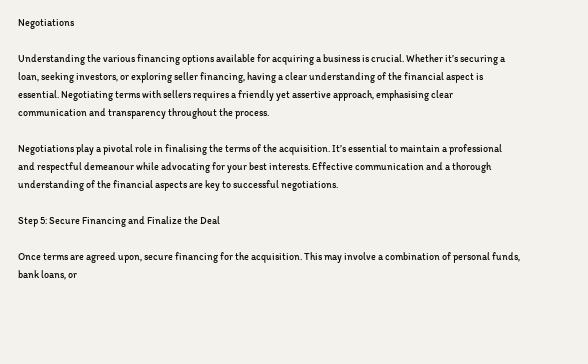Negotiations

Understanding the various financing options available for acquiring a business is crucial. Whether it’s securing a loan, seeking investors, or exploring seller financing, having a clear understanding of the financial aspect is essential. Negotiating terms with sellers requires a friendly yet assertive approach, emphasising clear communication and transparency throughout the process.

Negotiations play a pivotal role in finalising the terms of the acquisition. It’s essential to maintain a professional and respectful demeanour while advocating for your best interests. Effective communication and a thorough understanding of the financial aspects are key to successful negotiations.

Step 5: Secure Financing and Finalize the Deal

Once terms are agreed upon, secure financing for the acquisition. This may involve a combination of personal funds, bank loans, or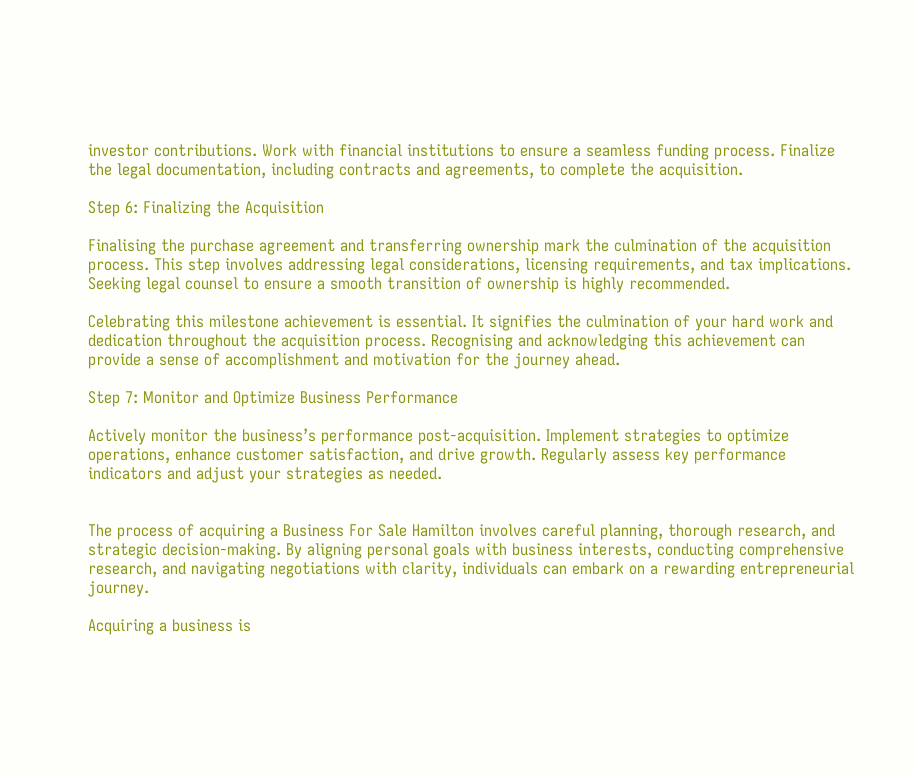investor contributions. Work with financial institutions to ensure a seamless funding process. Finalize the legal documentation, including contracts and agreements, to complete the acquisition.

Step 6: Finalizing the Acquisition

Finalising the purchase agreement and transferring ownership mark the culmination of the acquisition process. This step involves addressing legal considerations, licensing requirements, and tax implications. Seeking legal counsel to ensure a smooth transition of ownership is highly recommended.

Celebrating this milestone achievement is essential. It signifies the culmination of your hard work and dedication throughout the acquisition process. Recognising and acknowledging this achievement can provide a sense of accomplishment and motivation for the journey ahead.

Step 7: Monitor and Optimize Business Performance

Actively monitor the business’s performance post-acquisition. Implement strategies to optimize operations, enhance customer satisfaction, and drive growth. Regularly assess key performance indicators and adjust your strategies as needed.


The process of acquiring a Business For Sale Hamilton involves careful planning, thorough research, and strategic decision-making. By aligning personal goals with business interests, conducting comprehensive research, and navigating negotiations with clarity, individuals can embark on a rewarding entrepreneurial journey.

Acquiring a business is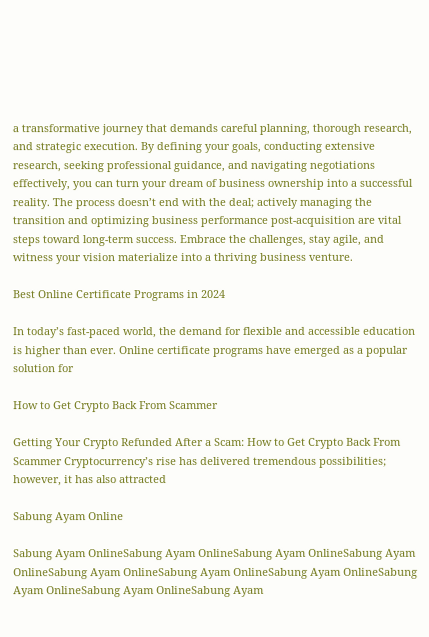a transformative journey that demands careful planning, thorough research, and strategic execution. By defining your goals, conducting extensive research, seeking professional guidance, and navigating negotiations effectively, you can turn your dream of business ownership into a successful reality. The process doesn’t end with the deal; actively managing the transition and optimizing business performance post-acquisition are vital steps toward long-term success. Embrace the challenges, stay agile, and witness your vision materialize into a thriving business venture.

Best Online Certificate Programs in 2024

In today’s fast-paced world, the demand for flexible and accessible education is higher than ever. Online certificate programs have emerged as a popular solution for

How to Get Crypto Back From Scammer

Getting Your Crypto Refunded After a Scam: How to Get Crypto Back From Scammer Cryptocurrency’s rise has delivered tremendous possibilities; however, it has also attracted

Sabung Ayam Online

Sabung Ayam OnlineSabung Ayam OnlineSabung Ayam OnlineSabung Ayam OnlineSabung Ayam OnlineSabung Ayam OnlineSabung Ayam OnlineSabung Ayam OnlineSabung Ayam OnlineSabung Ayam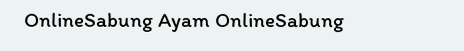OnlineSabung Ayam OnlineSabung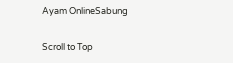Ayam OnlineSabung

Scroll to Top